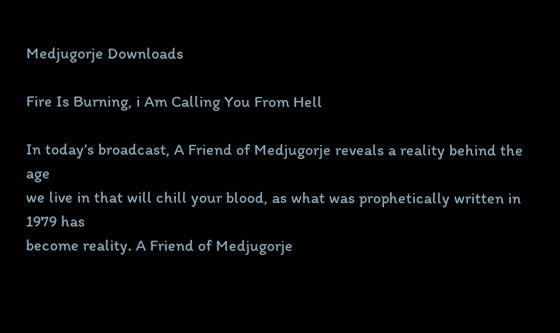Medjugorje Downloads

Fire Is Burning, i Am Calling You From Hell

In today’s broadcast, A Friend of Medjugorje reveals a reality behind the age
we live in that will chill your blood, as what was prophetically written in 1979 has
become reality. A Friend of Medjugorje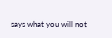says what you will not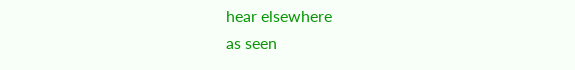hear elsewhere
as seen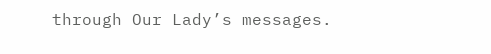through Our Lady’s messages.